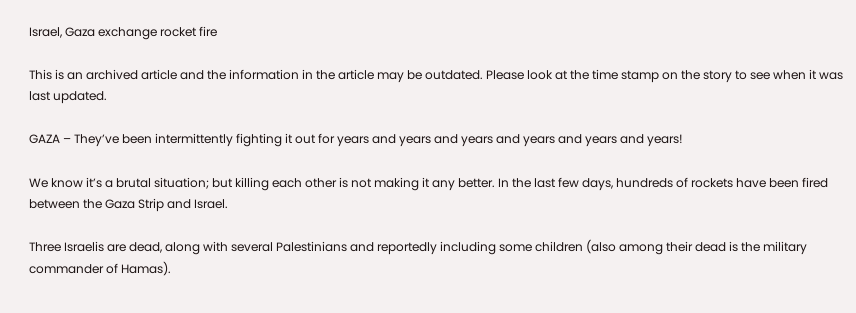Israel, Gaza exchange rocket fire

This is an archived article and the information in the article may be outdated. Please look at the time stamp on the story to see when it was last updated.

GAZA – They’ve been intermittently fighting it out for years and years and years and years and years and years!

We know it’s a brutal situation; but killing each other is not making it any better. In the last few days, hundreds of rockets have been fired between the Gaza Strip and Israel.

Three Israelis are dead, along with several Palestinians and reportedly including some children (also among their dead is the military commander of Hamas).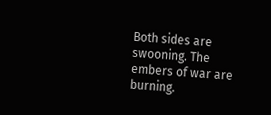Both sides are swooning. The embers of war are burning.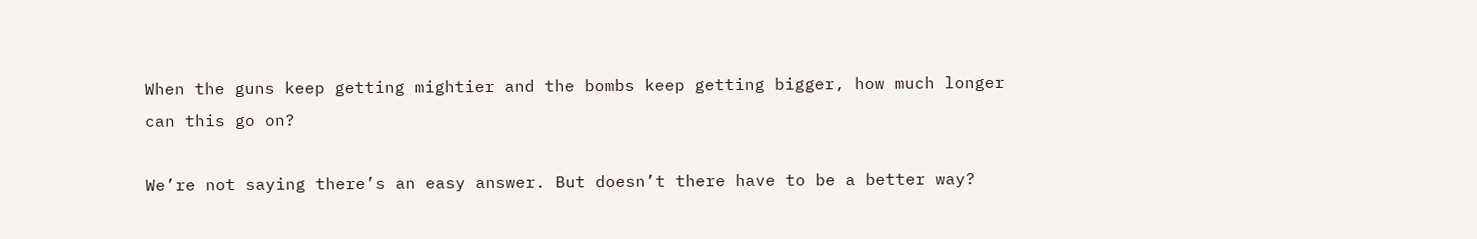When the guns keep getting mightier and the bombs keep getting bigger, how much longer can this go on?

We’re not saying there’s an easy answer. But doesn’t there have to be a better way?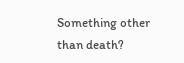Something other than death?